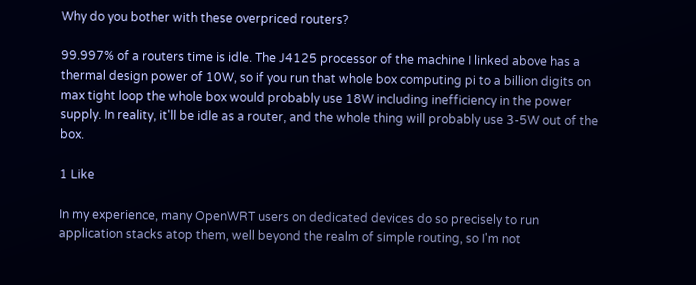Why do you bother with these overpriced routers?

99.997% of a routers time is idle. The J4125 processor of the machine I linked above has a thermal design power of 10W, so if you run that whole box computing pi to a billion digits on max tight loop the whole box would probably use 18W including inefficiency in the power supply. In reality, it'll be idle as a router, and the whole thing will probably use 3-5W out of the box.

1 Like

In my experience, many OpenWRT users on dedicated devices do so precisely to run application stacks atop them, well beyond the realm of simple routing, so I'm not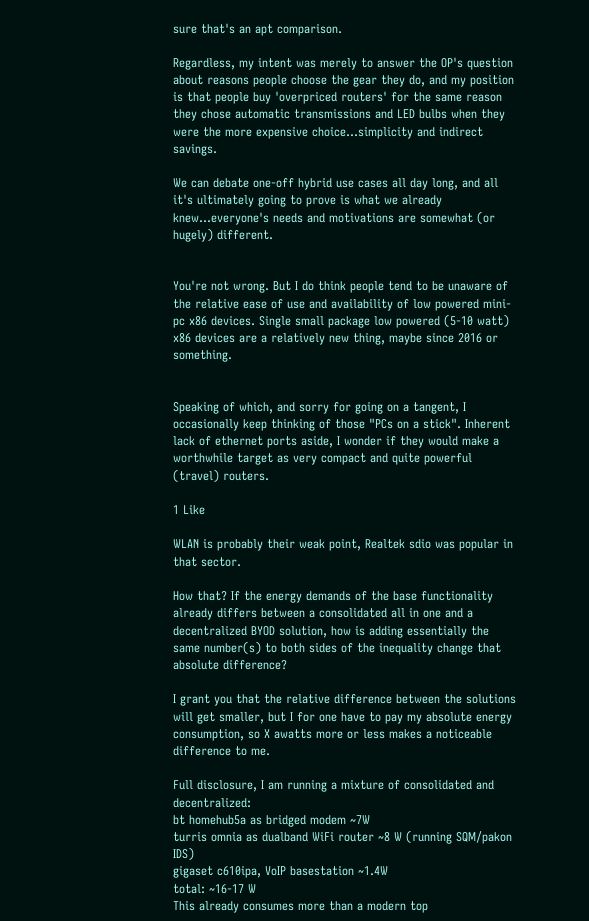sure that's an apt comparison.

Regardless, my intent was merely to answer the OP's question about reasons people choose the gear they do, and my position is that people buy 'overpriced routers' for the same reason they chose automatic transmissions and LED bulbs when they were the more expensive choice...simplicity and indirect savings.

We can debate one-off hybrid use cases all day long, and all it's ultimately going to prove is what we already knew...everyone's needs and motivations are somewhat (or hugely) different.


You're not wrong. But I do think people tend to be unaware of the relative ease of use and availability of low powered mini-pc x86 devices. Single small package low powered (5-10 watt) x86 devices are a relatively new thing, maybe since 2016 or something.


Speaking of which, and sorry for going on a tangent, I occasionally keep thinking of those "PCs on a stick". Inherent lack of ethernet ports aside, I wonder if they would make a worthwhile target as very compact and quite powerful (travel) routers.

1 Like

WLAN is probably their weak point, Realtek sdio was popular in that sector.

How that? If the energy demands of the base functionality already differs between a consolidated all in one and a decentralized BYOD solution, how is adding essentially the same number(s) to both sides of the inequality change that absolute difference?

I grant you that the relative difference between the solutions will get smaller, but I for one have to pay my absolute energy consumption, so X awatts more or less makes a noticeable difference to me.

Full disclosure, I am running a mixture of consolidated and decentralized:
bt homehub5a as bridged modem ~7W
turris omnia as dualband WiFi router ~8 W (running SQM/pakon IDS)
gigaset c610ipa, VoIP basestation ~1.4W
total: ~16-17 W
This already consumes more than a modern top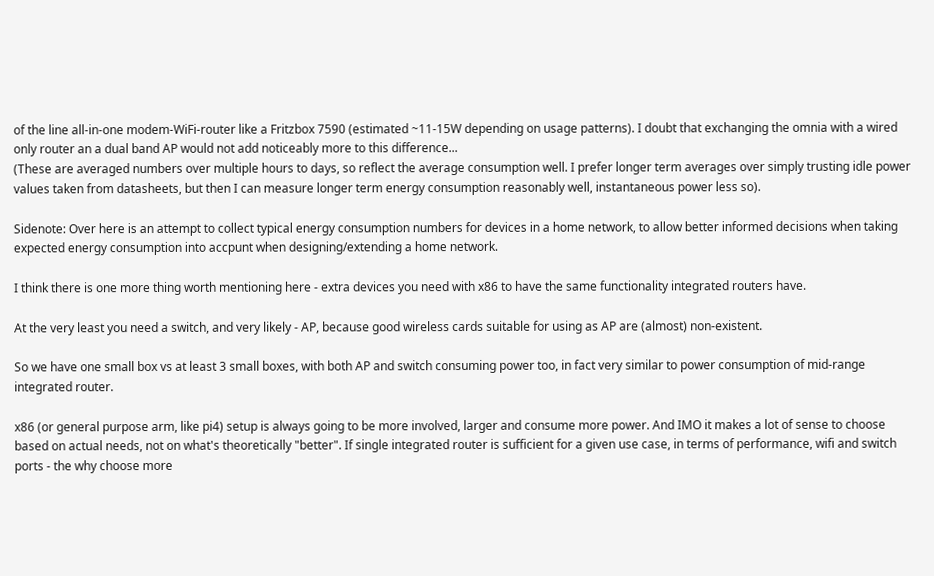of the line all-in-one modem-WiFi-router like a Fritzbox 7590 (estimated ~11-15W depending on usage patterns). I doubt that exchanging the omnia with a wired only router an a dual band AP would not add noticeably more to this difference...
(These are averaged numbers over multiple hours to days, so reflect the average consumption well. I prefer longer term averages over simply trusting idle power values taken from datasheets, but then I can measure longer term energy consumption reasonably well, instantaneous power less so).

Sidenote: Over here is an attempt to collect typical energy consumption numbers for devices in a home network, to allow better informed decisions when taking expected energy consumption into accpunt when designing/extending a home network.

I think there is one more thing worth mentioning here - extra devices you need with x86 to have the same functionality integrated routers have.

At the very least you need a switch, and very likely - AP, because good wireless cards suitable for using as AP are (almost) non-existent.

So we have one small box vs at least 3 small boxes, with both AP and switch consuming power too, in fact very similar to power consumption of mid-range integrated router.

x86 (or general purpose arm, like pi4) setup is always going to be more involved, larger and consume more power. And IMO it makes a lot of sense to choose based on actual needs, not on what's theoretically "better". If single integrated router is sufficient for a given use case, in terms of performance, wifi and switch ports - the why choose more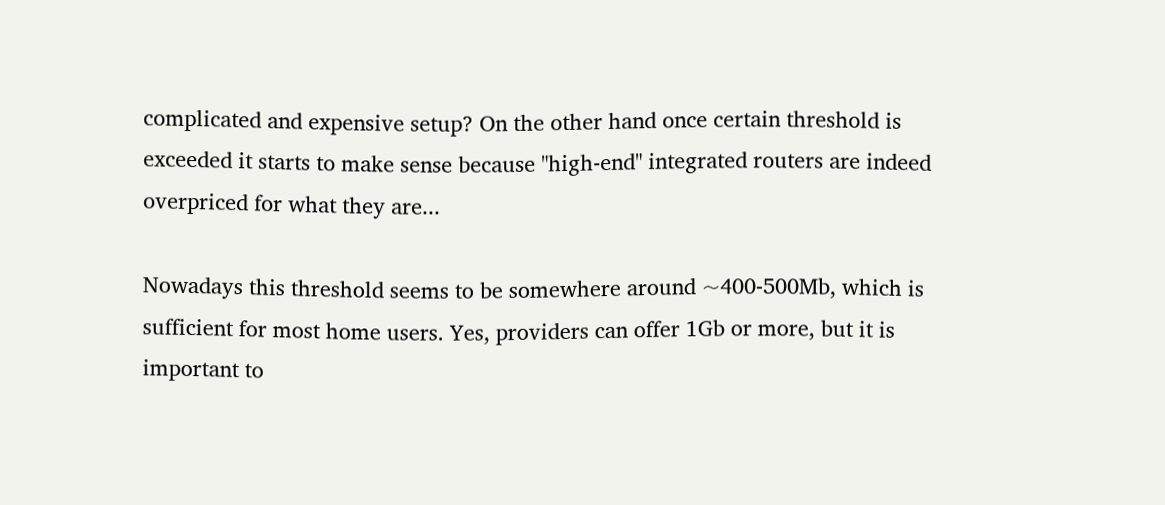complicated and expensive setup? On the other hand once certain threshold is exceeded it starts to make sense because "high-end" integrated routers are indeed overpriced for what they are...

Nowadays this threshold seems to be somewhere around ~400-500Mb, which is sufficient for most home users. Yes, providers can offer 1Gb or more, but it is important to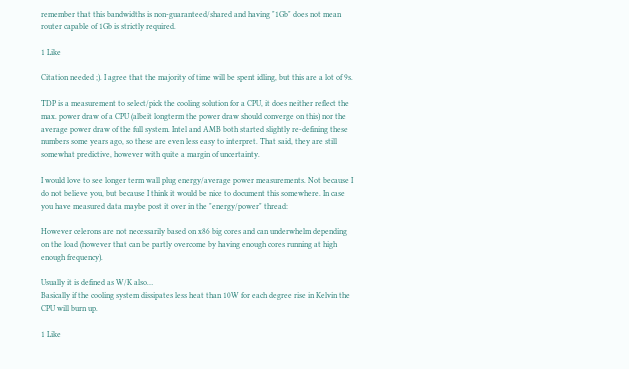remember that this bandwidths is non-guaranteed/shared and having "1Gb" does not mean router capable of 1Gb is strictly required.

1 Like

Citation needed ;). I agree that the majority of time will be spent idling, but this are a lot of 9s.

TDP is a measurement to select/pick the cooling solution for a CPU, it does neither reflect the max. power draw of a CPU (albeit longterm the power draw should converge on this) nor the average power draw of the full system. Intel and AMB both started slightly re-defining these numbers some years ago, so these are even less easy to interpret. That said, they are still somewhat predictive, however with quite a margin of uncertainty.

I would love to see longer term wall plug energy/average power measurements. Not because I do not believe you, but because I think it would be nice to document this somewhere. In case you have measured data maybe post it over in the "energy/power" thread:

However celerons are not necessarily based on x86 big cores and can underwhelm depending on the load (however that can be partly overcome by having enough cores running at high enough frequency).

Usually it is defined as W/K also…
Basically if the cooling system dissipates less heat than 10W for each degree rise in Kelvin the CPU will burn up.

1 Like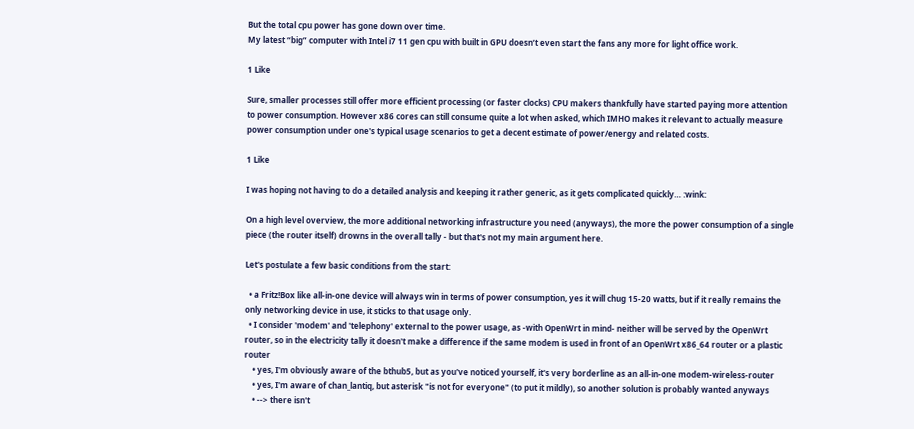But the total cpu power has gone down over time.
My latest “big” computer with Intel i7 11 gen cpu with built in GPU doesn’t even start the fans any more for light office work.

1 Like

Sure, smaller processes still offer more efficient processing (or faster clocks) CPU makers thankfully have started paying more attention to power consumption. However x86 cores can still consume quite a lot when asked, which IMHO makes it relevant to actually measure power consumption under one's typical usage scenarios to get a decent estimate of power/energy and related costs.

1 Like

I was hoping not having to do a detailed analysis and keeping it rather generic, as it gets complicated quickly… :wink:

On a high level overview, the more additional networking infrastructure you need (anyways), the more the power consumption of a single piece (the router itself) drowns in the overall tally - but that's not my main argument here.

Let's postulate a few basic conditions from the start:

  • a Fritz!Box like all-in-one device will always win in terms of power consumption, yes it will chug 15-20 watts, but if it really remains the only networking device in use, it sticks to that usage only.
  • I consider 'modem' and 'telephony' external to the power usage, as -with OpenWrt in mind- neither will be served by the OpenWrt router, so in the electricity tally it doesn't make a difference if the same modem is used in front of an OpenWrt x86_64 router or a plastic router
    • yes, I'm obviously aware of the bthub5, but as you've noticed yourself, it's very borderline as an all-in-one modem-wireless-router
    • yes, I'm aware of chan_lantiq, but asterisk "is not for everyone" (to put it mildly), so another solution is probably wanted anyways
    • --> there isn't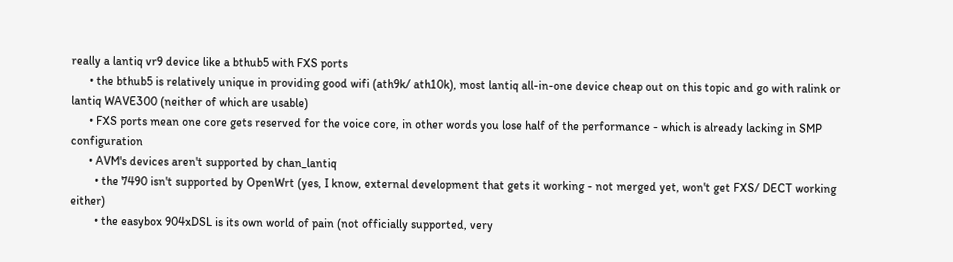really a lantiq vr9 device like a bthub5 with FXS ports
      • the bthub5 is relatively unique in providing good wifi (ath9k/ ath10k), most lantiq all-in-one device cheap out on this topic and go with ralink or lantiq WAVE300 (neither of which are usable)
      • FXS ports mean one core gets reserved for the voice core, in other words you lose half of the performance - which is already lacking in SMP configuration
      • AVM's devices aren't supported by chan_lantiq
        • the 7490 isn't supported by OpenWrt (yes, I know, external development that gets it working - not merged yet, won't get FXS/ DECT working either)
        • the easybox 904xDSL is its own world of pain (not officially supported, very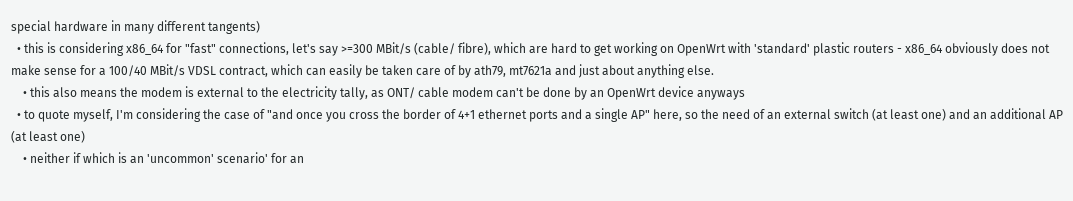special hardware in many different tangents)
  • this is considering x86_64 for "fast" connections, let's say >=300 MBit/s (cable/ fibre), which are hard to get working on OpenWrt with 'standard' plastic routers - x86_64 obviously does not make sense for a 100/40 MBit/s VDSL contract, which can easily be taken care of by ath79, mt7621a and just about anything else.
    • this also means the modem is external to the electricity tally, as ONT/ cable modem can't be done by an OpenWrt device anyways
  • to quote myself, I'm considering the case of "and once you cross the border of 4+1 ethernet ports and a single AP" here, so the need of an external switch (at least one) and an additional AP (at least one)
    • neither if which is an 'uncommon' scenario' for an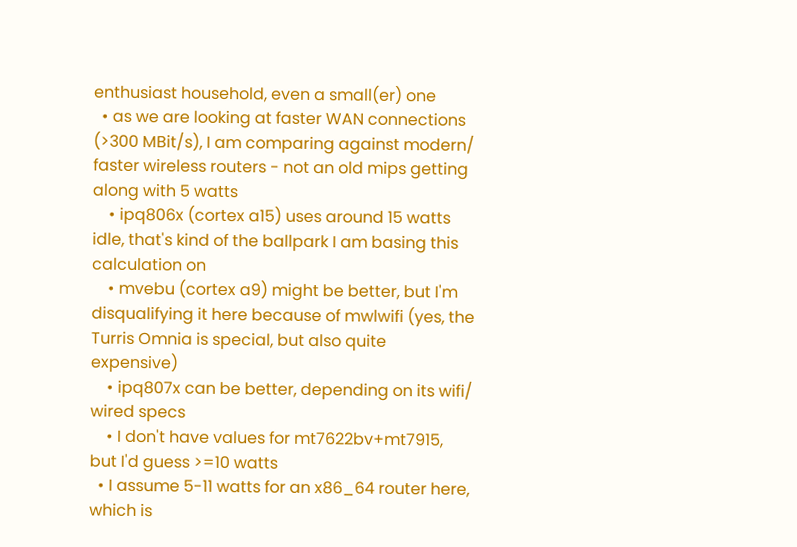enthusiast household, even a small(er) one
  • as we are looking at faster WAN connections (>300 MBit/s), I am comparing against modern/ faster wireless routers - not an old mips getting along with 5 watts
    • ipq806x (cortex a15) uses around 15 watts idle, that's kind of the ballpark I am basing this calculation on
    • mvebu (cortex a9) might be better, but I'm disqualifying it here because of mwlwifi (yes, the Turris Omnia is special, but also quite expensive)
    • ipq807x can be better, depending on its wifi/ wired specs
    • I don't have values for mt7622bv+mt7915, but I'd guess >=10 watts
  • I assume 5-11 watts for an x86_64 router here, which is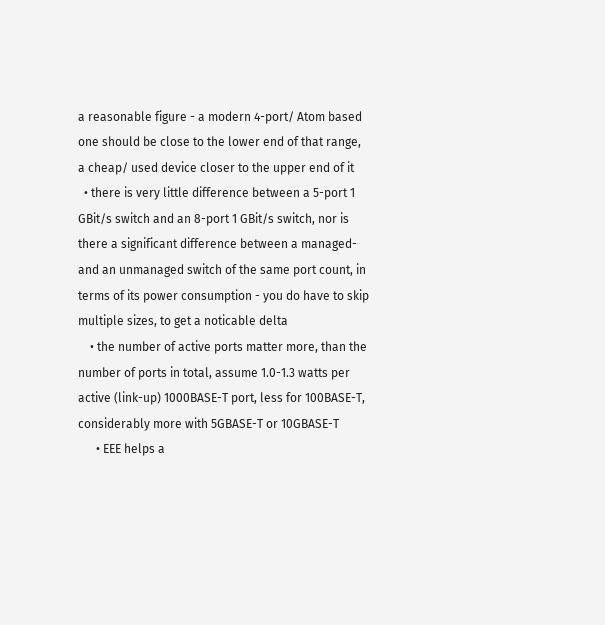a reasonable figure - a modern 4-port/ Atom based one should be close to the lower end of that range, a cheap/ used device closer to the upper end of it
  • there is very little difference between a 5-port 1 GBit/s switch and an 8-port 1 GBit/s switch, nor is there a significant difference between a managed- and an unmanaged switch of the same port count, in terms of its power consumption - you do have to skip multiple sizes, to get a noticable delta
    • the number of active ports matter more, than the number of ports in total, assume 1.0-1.3 watts per active (link-up) 1000BASE-T port, less for 100BASE-T, considerably more with 5GBASE-T or 10GBASE-T
      • EEE helps a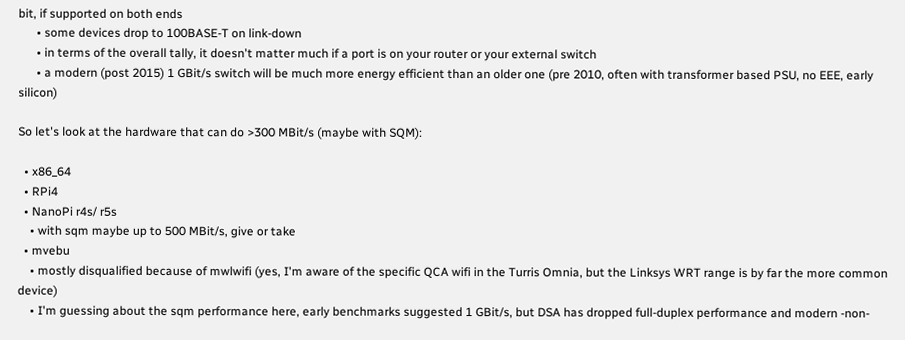bit, if supported on both ends
      • some devices drop to 100BASE-T on link-down
      • in terms of the overall tally, it doesn't matter much if a port is on your router or your external switch
      • a modern (post 2015) 1 GBit/s switch will be much more energy efficient than an older one (pre 2010, often with transformer based PSU, no EEE, early silicon)

So let's look at the hardware that can do >300 MBit/s (maybe with SQM):

  • x86_64
  • RPi4
  • NanoPi r4s/ r5s
    • with sqm maybe up to 500 MBit/s, give or take
  • mvebu
    • mostly disqualified because of mwlwifi (yes, I'm aware of the specific QCA wifi in the Turris Omnia, but the Linksys WRT range is by far the more common device)
    • I'm guessing about the sqm performance here, early benchmarks suggested 1 GBit/s, but DSA has dropped full-duplex performance and modern -non-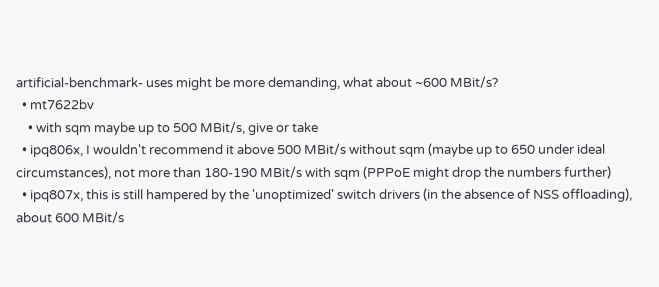artificial-benchmark- uses might be more demanding, what about ~600 MBit/s?
  • mt7622bv
    • with sqm maybe up to 500 MBit/s, give or take
  • ipq806x, I wouldn't recommend it above 500 MBit/s without sqm (maybe up to 650 under ideal circumstances), not more than 180-190 MBit/s with sqm (PPPoE might drop the numbers further)
  • ipq807x, this is still hampered by the 'unoptimized' switch drivers (in the absence of NSS offloading), about 600 MBit/s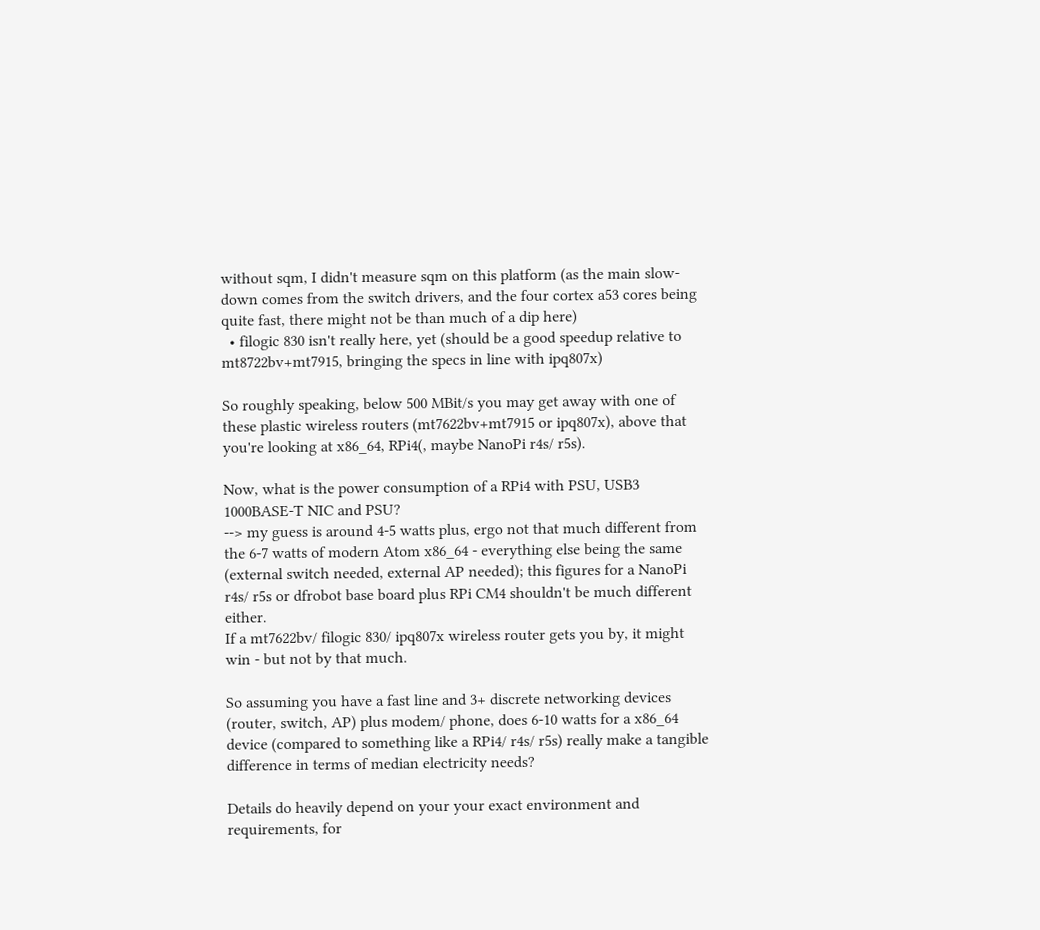without sqm, I didn't measure sqm on this platform (as the main slow-down comes from the switch drivers, and the four cortex a53 cores being quite fast, there might not be than much of a dip here)
  • filogic 830 isn't really here, yet (should be a good speedup relative to mt8722bv+mt7915, bringing the specs in line with ipq807x)

So roughly speaking, below 500 MBit/s you may get away with one of these plastic wireless routers (mt7622bv+mt7915 or ipq807x), above that you're looking at x86_64, RPi4(, maybe NanoPi r4s/ r5s).

Now, what is the power consumption of a RPi4 with PSU, USB3 1000BASE-T NIC and PSU?
--> my guess is around 4-5 watts plus, ergo not that much different from the 6-7 watts of modern Atom x86_64 - everything else being the same (external switch needed, external AP needed); this figures for a NanoPi r4s/ r5s or dfrobot base board plus RPi CM4 shouldn't be much different either.
If a mt7622bv/ filogic 830/ ipq807x wireless router gets you by, it might win - but not by that much.

So assuming you have a fast line and 3+ discrete networking devices (router, switch, AP) plus modem/ phone, does 6-10 watts for a x86_64 device (compared to something like a RPi4/ r4s/ r5s) really make a tangible difference in terms of median electricity needs?

Details do heavily depend on your your exact environment and requirements, for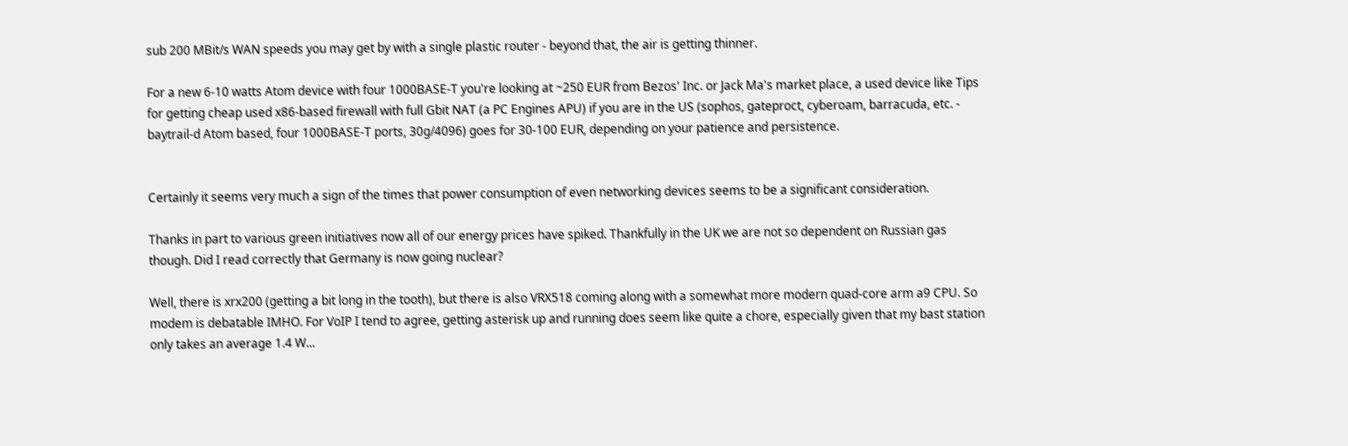sub 200 MBit/s WAN speeds you may get by with a single plastic router - beyond that, the air is getting thinner.

For a new 6-10 watts Atom device with four 1000BASE-T you're looking at ~250 EUR from Bezos' Inc. or Jack Ma's market place, a used device like Tips for getting cheap used x86-based firewall with full Gbit NAT (a PC Engines APU) if you are in the US (sophos, gateproct, cyberoam, barracuda, etc. - baytrail-d Atom based, four 1000BASE-T ports, 30g/4096) goes for 30-100 EUR, depending on your patience and persistence.


Certainly it seems very much a sign of the times that power consumption of even networking devices seems to be a significant consideration.

Thanks in part to various green initiatives now all of our energy prices have spiked. Thankfully in the UK we are not so dependent on Russian gas though. Did I read correctly that Germany is now going nuclear?

Well, there is xrx200 (getting a bit long in the tooth), but there is also VRX518 coming along with a somewhat more modern quad-core arm a9 CPU. So modem is debatable IMHO. For VoIP I tend to agree, getting asterisk up and running does seem like quite a chore, especially given that my bast station only takes an average 1.4 W...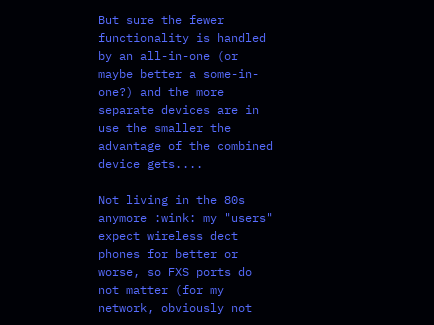But sure the fewer functionality is handled by an all-in-one (or maybe better a some-in-one?) and the more separate devices are in use the smaller the advantage of the combined device gets....

Not living in the 80s anymore :wink: my "users" expect wireless dect phones for better or worse, so FXS ports do not matter (for my network, obviously not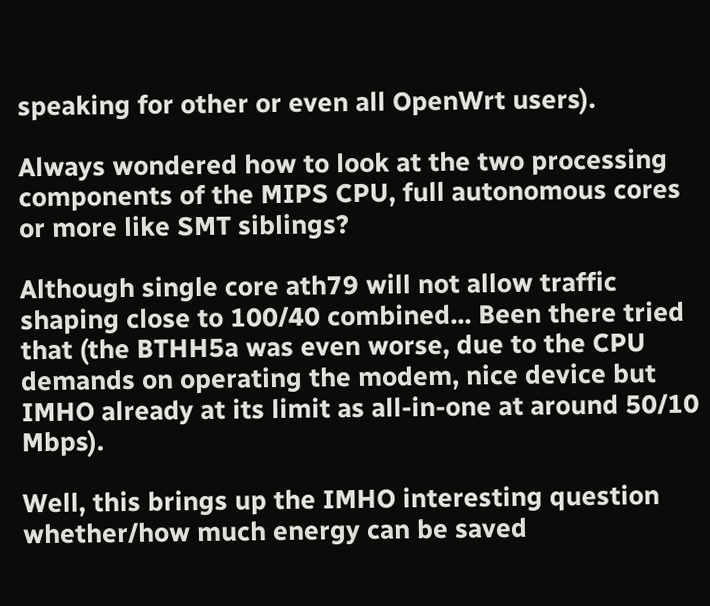speaking for other or even all OpenWrt users).

Always wondered how to look at the two processing components of the MIPS CPU, full autonomous cores or more like SMT siblings?

Although single core ath79 will not allow traffic shaping close to 100/40 combined... Been there tried that (the BTHH5a was even worse, due to the CPU demands on operating the modem, nice device but IMHO already at its limit as all-in-one at around 50/10 Mbps).

Well, this brings up the IMHO interesting question whether/how much energy can be saved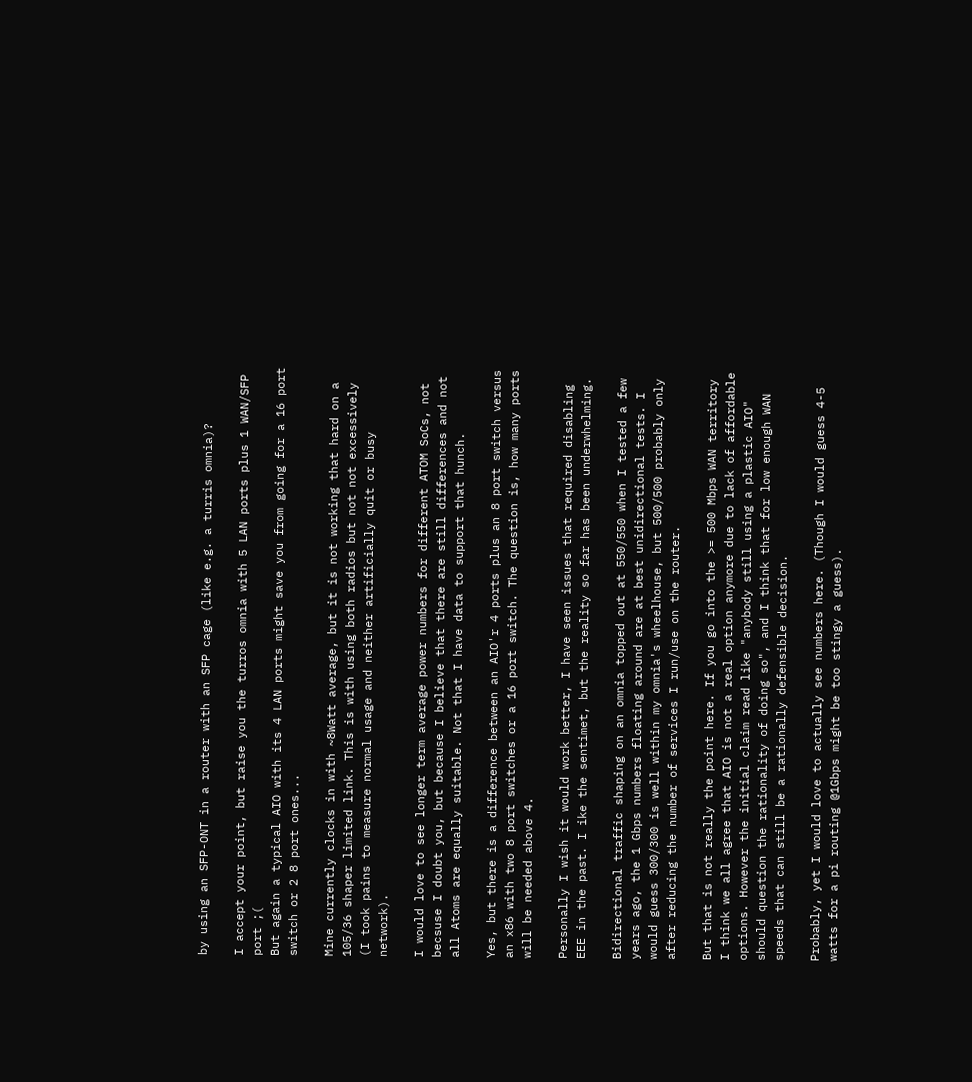by using an SFP-ONT in a router with an SFP cage (like e.g. a turris omnia)?

I accept your point, but raise you the turros omnia with 5 LAN ports plus 1 WAN/SFP port ;(
But again a typical AIO with its 4 LAN ports might save you from going for a 16 port switch or 2 8 port ones...

Mine currently clocks in with ~8Watt average, but it is not working that hard on a 105/36 shaper limited link. This is with using both radios but not not excessively (I took pains to measure normal usage and neither artificially quit or busy network).

I would love to see longer term average power numbers for different ATOM SoCs, not becsuse I doubt you, but because I believe that there are still differences and not all Atoms are equally suitable. Not that I have data to support that hunch.

Yes, but there is a difference between an AIO'r 4 ports plus an 8 port switch versus an x86 with two 8 port switches or a 16 port switch. The question is, how many ports will be needed above 4.

Personally I wish it would work better, I have seen issues that required disabling EEE in the past. I ike the sentimet, but the reality so far has been underwhelming.

Bidirectional traffic shaping on an omnia topped out at 550/550 when I tested a few years ago, the 1 Gbps numbers floating around are at best unidirectional tests. I would guess 300/300 is well within my omnia's wheelhouse, but 500/500 probably only after reducing the number of services I run/use on the router.

But that is not really the point here. If you go into the >= 500 Mbps WAN territory I think we all agree that AIO is not a real option anymore due to lack of affordable options. However the initial claim read like "anybody still using a plastic AIO" should question the rationality of doing so", and I think that for low enough WAN speeds that can still be a rationally defensible decision.

Probably, yet I would love to actually see numbers here. (Though I would guess 4-5 watts for a pi routing @1Gbps might be too stingy a guess).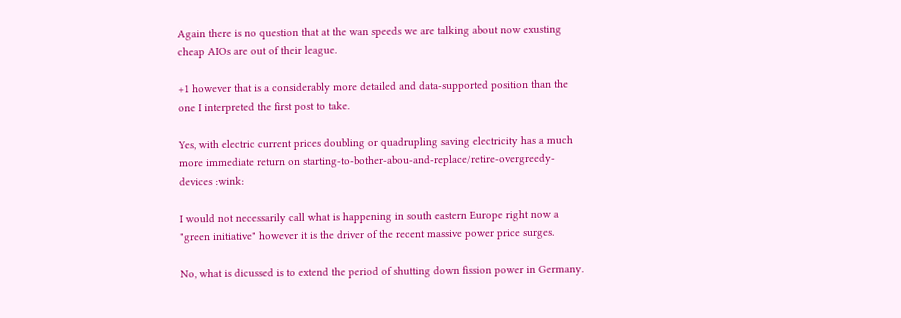Again there is no question that at the wan speeds we are talking about now exusting cheap AIOs are out of their league.

+1 however that is a considerably more detailed and data-supported position than the one I interpreted the first post to take.

Yes, with electric current prices doubling or quadrupling saving electricity has a much more immediate return on starting-to-bother-abou-and-replace/retire-overgreedy-devices :wink:

I would not necessarily call what is happening in south eastern Europe right now a "green initiative" however it is the driver of the recent massive power price surges.

No, what is dicussed is to extend the period of shutting down fission power in Germany.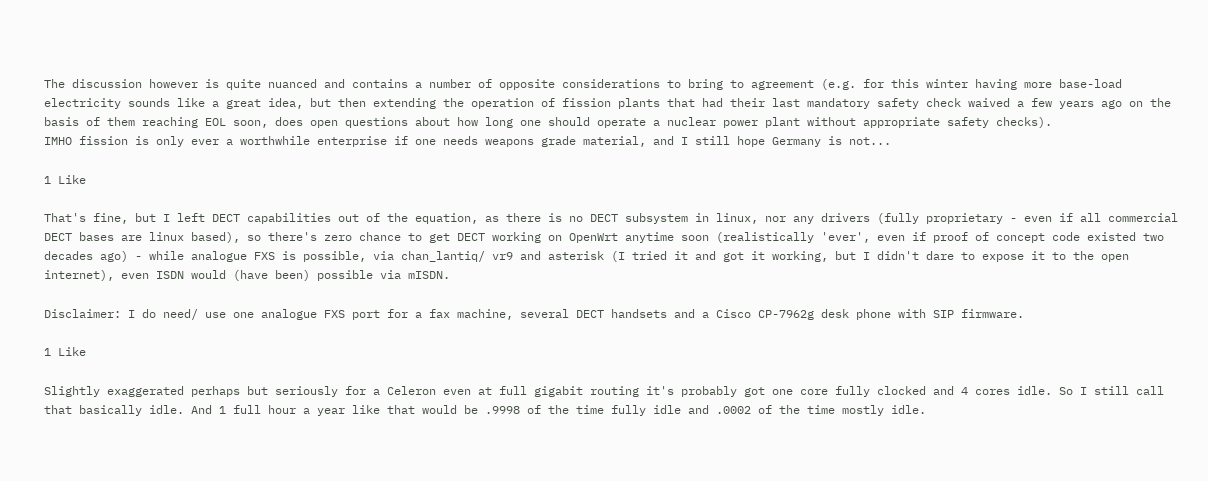The discussion however is quite nuanced and contains a number of opposite considerations to bring to agreement (e.g. for this winter having more base-load electricity sounds like a great idea, but then extending the operation of fission plants that had their last mandatory safety check waived a few years ago on the basis of them reaching EOL soon, does open questions about how long one should operate a nuclear power plant without appropriate safety checks).
IMHO fission is only ever a worthwhile enterprise if one needs weapons grade material, and I still hope Germany is not...

1 Like

That's fine, but I left DECT capabilities out of the equation, as there is no DECT subsystem in linux, nor any drivers (fully proprietary - even if all commercial DECT bases are linux based), so there's zero chance to get DECT working on OpenWrt anytime soon (realistically 'ever', even if proof of concept code existed two decades ago) - while analogue FXS is possible, via chan_lantiq/ vr9 and asterisk (I tried it and got it working, but I didn't dare to expose it to the open internet), even ISDN would (have been) possible via mISDN.

Disclaimer: I do need/ use one analogue FXS port for a fax machine, several DECT handsets and a Cisco CP-7962g desk phone with SIP firmware.

1 Like

Slightly exaggerated perhaps but seriously for a Celeron even at full gigabit routing it's probably got one core fully clocked and 4 cores idle. So I still call that basically idle. And 1 full hour a year like that would be .9998 of the time fully idle and .0002 of the time mostly idle.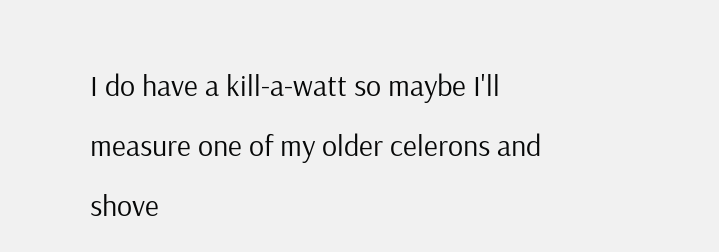I do have a kill-a-watt so maybe I'll measure one of my older celerons and shove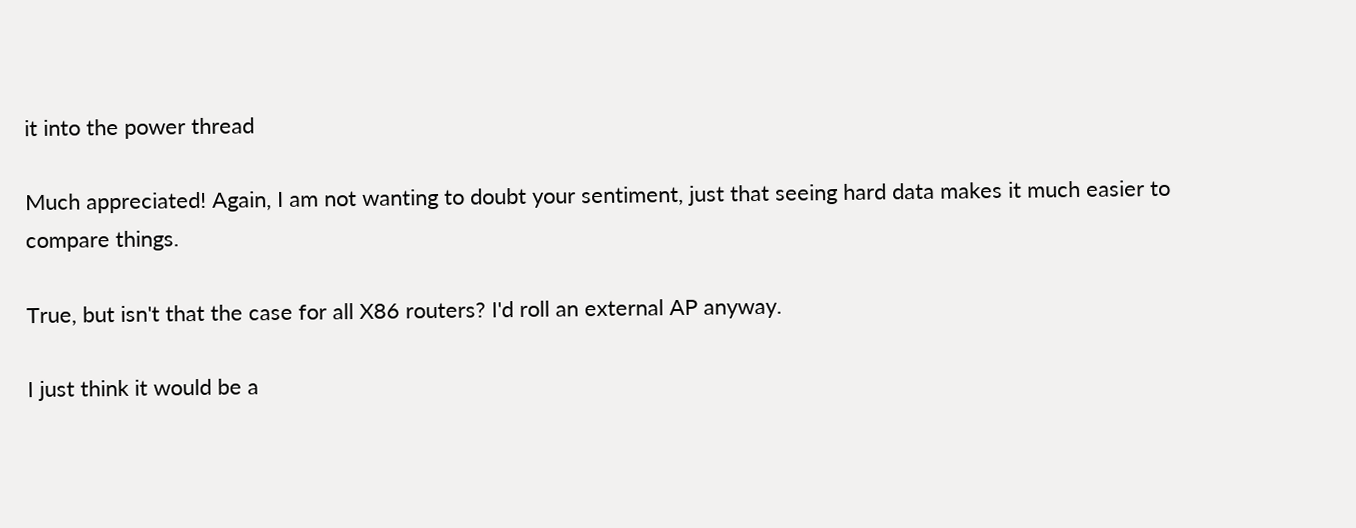it into the power thread

Much appreciated! Again, I am not wanting to doubt your sentiment, just that seeing hard data makes it much easier to compare things.

True, but isn't that the case for all X86 routers? I'd roll an external AP anyway.

I just think it would be a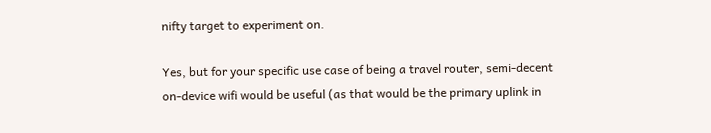nifty target to experiment on.

Yes, but for your specific use case of being a travel router, semi-decent on-device wifi would be useful (as that would be the primary uplink in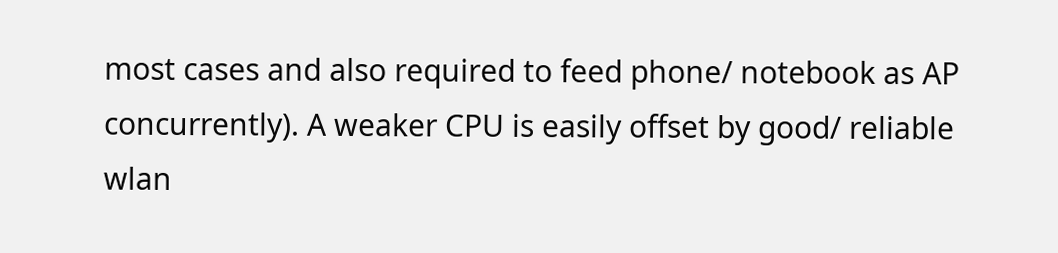most cases and also required to feed phone/ notebook as AP concurrently). A weaker CPU is easily offset by good/ reliable wlan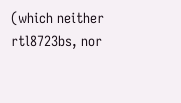(which neither rtl8723bs, nor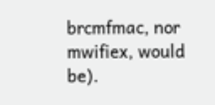brcmfmac, nor mwifiex, would be).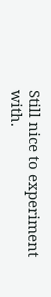Still nice to experiment with.